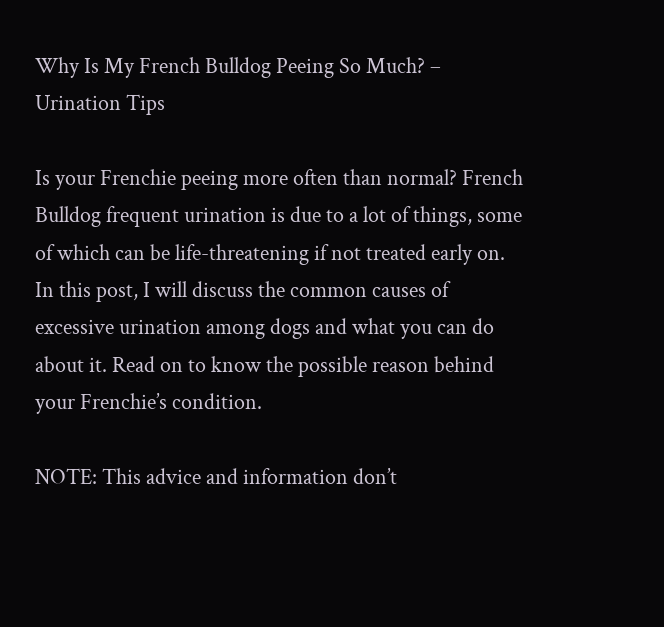Why Is My French Bulldog Peeing So Much? – Urination Tips

Is your Frenchie peeing more often than normal? French Bulldog frequent urination is due to a lot of things, some of which can be life-threatening if not treated early on. In this post, I will discuss the common causes of excessive urination among dogs and what you can do about it. Read on to know the possible reason behind your Frenchie’s condition.

NOTE: This advice and information don’t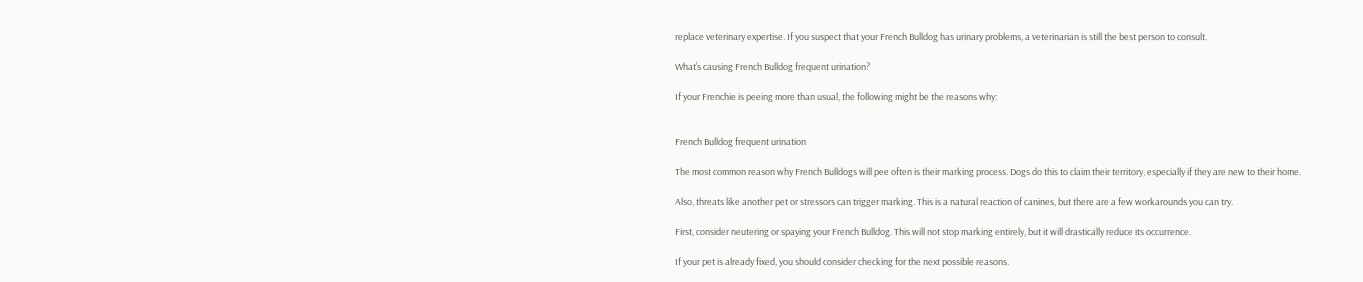replace veterinary expertise. If you suspect that your French Bulldog has urinary problems, a veterinarian is still the best person to consult.

What’s causing French Bulldog frequent urination?

If your Frenchie is peeing more than usual, the following might be the reasons why:


French Bulldog frequent urination

The most common reason why French Bulldogs will pee often is their marking process. Dogs do this to claim their territory, especially if they are new to their home.

Also, threats like another pet or stressors can trigger marking. This is a natural reaction of canines, but there are a few workarounds you can try.

First, consider neutering or spaying your French Bulldog. This will not stop marking entirely, but it will drastically reduce its occurrence.

If your pet is already fixed, you should consider checking for the next possible reasons.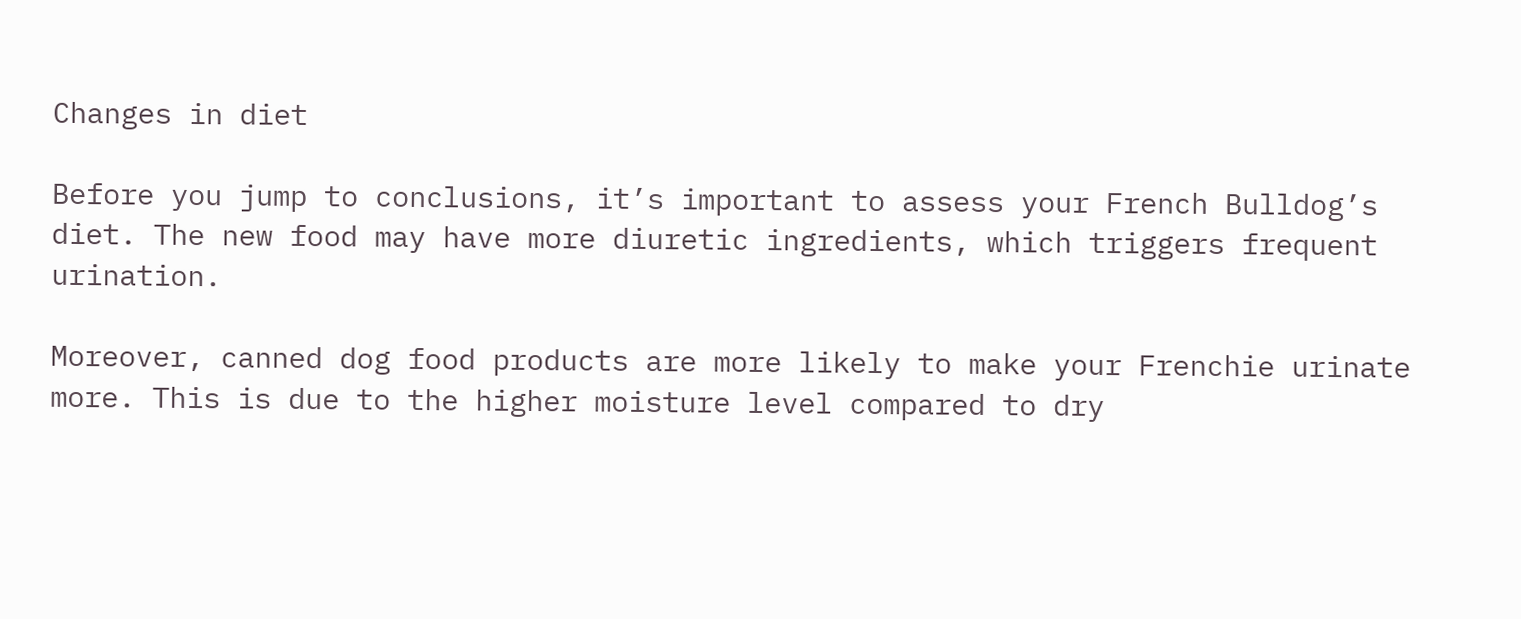Changes in diet

Before you jump to conclusions, it’s important to assess your French Bulldog’s diet. The new food may have more diuretic ingredients, which triggers frequent urination.

Moreover, canned dog food products are more likely to make your Frenchie urinate more. This is due to the higher moisture level compared to dry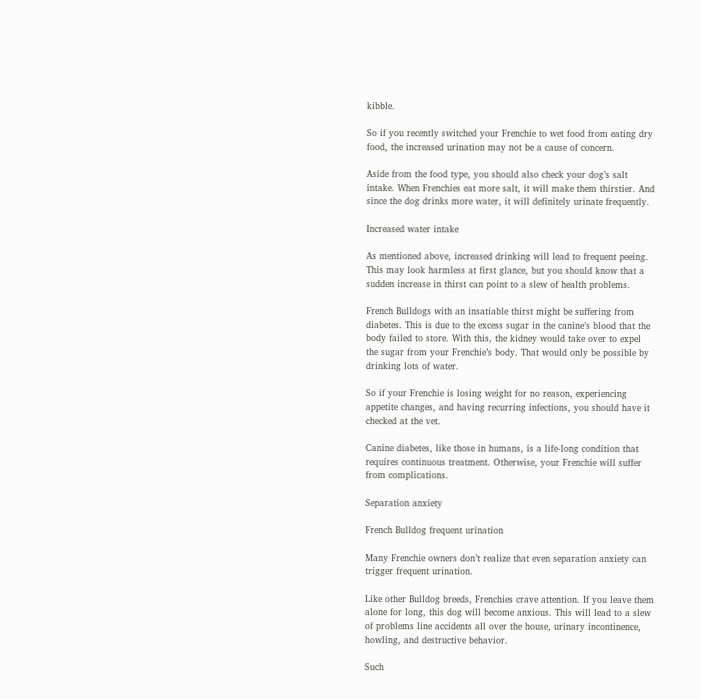kibble.

So if you recently switched your Frenchie to wet food from eating dry food, the increased urination may not be a cause of concern.

Aside from the food type, you should also check your dog’s salt intake. When Frenchies eat more salt, it will make them thirstier. And since the dog drinks more water, it will definitely urinate frequently.

Increased water intake

As mentioned above, increased drinking will lead to frequent peeing. This may look harmless at first glance, but you should know that a sudden increase in thirst can point to a slew of health problems.

French Bulldogs with an insatiable thirst might be suffering from diabetes. This is due to the excess sugar in the canine’s blood that the body failed to store. With this, the kidney would take over to expel the sugar from your Frenchie’s body. That would only be possible by drinking lots of water.

So if your Frenchie is losing weight for no reason, experiencing appetite changes, and having recurring infections, you should have it checked at the vet.

Canine diabetes, like those in humans, is a life-long condition that requires continuous treatment. Otherwise, your Frenchie will suffer from complications.

Separation anxiety

French Bulldog frequent urination

Many Frenchie owners don’t realize that even separation anxiety can trigger frequent urination.

Like other Bulldog breeds, Frenchies crave attention. If you leave them alone for long, this dog will become anxious. This will lead to a slew of problems line accidents all over the house, urinary incontinence, howling, and destructive behavior.

Such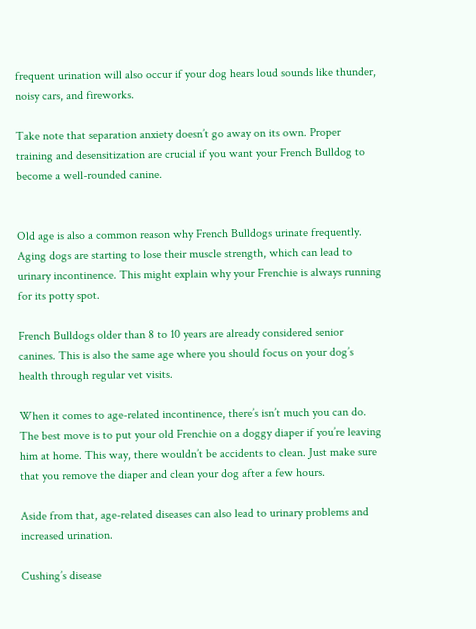frequent urination will also occur if your dog hears loud sounds like thunder, noisy cars, and fireworks.

Take note that separation anxiety doesn’t go away on its own. Proper training and desensitization are crucial if you want your French Bulldog to become a well-rounded canine.


Old age is also a common reason why French Bulldogs urinate frequently. Aging dogs are starting to lose their muscle strength, which can lead to urinary incontinence. This might explain why your Frenchie is always running for its potty spot.

French Bulldogs older than 8 to 10 years are already considered senior canines. This is also the same age where you should focus on your dog’s health through regular vet visits.

When it comes to age-related incontinence, there’s isn’t much you can do. The best move is to put your old Frenchie on a doggy diaper if you’re leaving him at home. This way, there wouldn’t be accidents to clean. Just make sure that you remove the diaper and clean your dog after a few hours.

Aside from that, age-related diseases can also lead to urinary problems and increased urination.

Cushing’s disease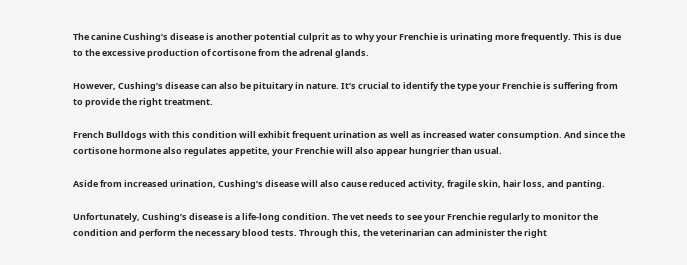The canine Cushing’s disease is another potential culprit as to why your Frenchie is urinating more frequently. This is due to the excessive production of cortisone from the adrenal glands.

However, Cushing’s disease can also be pituitary in nature. It’s crucial to identify the type your Frenchie is suffering from to provide the right treatment.

French Bulldogs with this condition will exhibit frequent urination as well as increased water consumption. And since the cortisone hormone also regulates appetite, your Frenchie will also appear hungrier than usual.

Aside from increased urination, Cushing’s disease will also cause reduced activity, fragile skin, hair loss, and panting.

Unfortunately, Cushing’s disease is a life-long condition. The vet needs to see your Frenchie regularly to monitor the condition and perform the necessary blood tests. Through this, the veterinarian can administer the right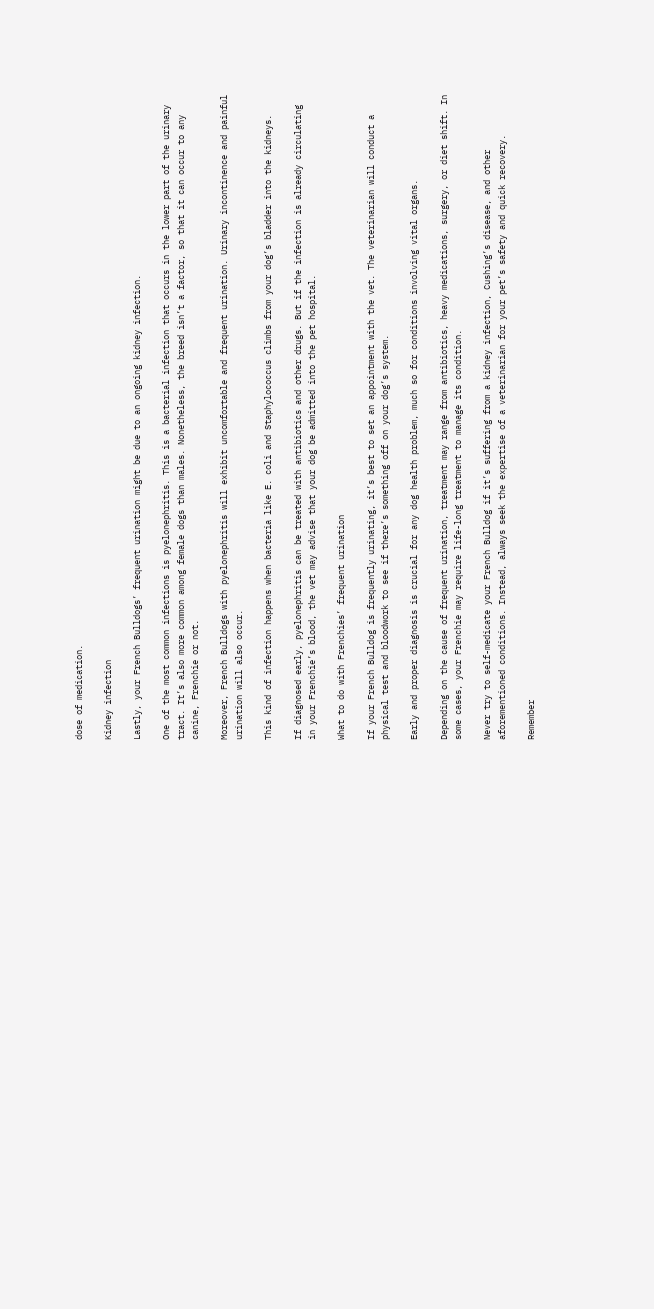dose of medication.

Kidney infection

Lastly, your French Bulldogs’ frequent urination might be due to an ongoing kidney infection.

One of the most common infections is pyelonephritis. This is a bacterial infection that occurs in the lower part of the urinary tract. It’s also more common among female dogs than males. Nonetheless, the breed isn’t a factor, so that it can occur to any canine, Frenchie or not.

Moreover, French Bulldogs with pyelonephritis will exhibit uncomfortable and frequent urination. Urinary incontinence and painful urination will also occur.

This kind of infection happens when bacteria like E. coli and Staphylococcus climbs from your dog’s bladder into the kidneys.

If diagnosed early, pyelonephritis can be treated with antibiotics and other drugs. But if the infection is already circulating in your Frenchie’s blood, the vet may advise that your dog be admitted into the pet hospital.

What to do with Frenchies’ frequent urination

If your French Bulldog is frequently urinating, it’s best to set an appointment with the vet. The veterinarian will conduct a physical test and bloodwork to see if there’s something off on your dog’s system.

Early and proper diagnosis is crucial for any dog health problem, much so for conditions involving vital organs.

Depending on the cause of frequent urination, treatment may range from antibiotics, heavy medications, surgery, or diet shift. In some cases, your Frenchie may require life-long treatment to manage its condition.

Never try to self-medicate your French Bulldog if it’s suffering from a kidney infection, Cushing’s disease, and other aforementioned conditions. Instead, always seek the expertise of a veterinarian for your pet’s safety and quick recovery.

Remember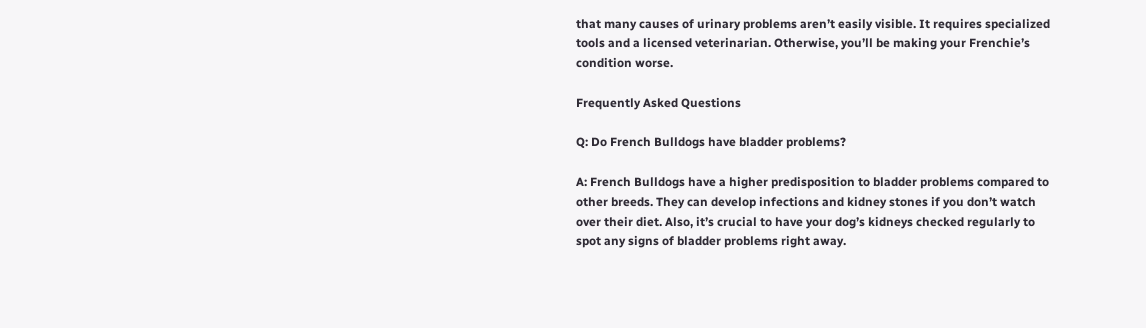that many causes of urinary problems aren’t easily visible. It requires specialized tools and a licensed veterinarian. Otherwise, you’ll be making your Frenchie’s condition worse.

Frequently Asked Questions

Q: Do French Bulldogs have bladder problems?

A: French Bulldogs have a higher predisposition to bladder problems compared to other breeds. They can develop infections and kidney stones if you don’t watch over their diet. Also, it’s crucial to have your dog’s kidneys checked regularly to spot any signs of bladder problems right away.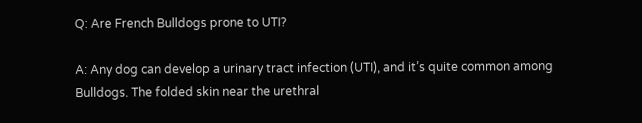Q: Are French Bulldogs prone to UTI?

A: Any dog can develop a urinary tract infection (UTI), and it’s quite common among Bulldogs. The folded skin near the urethral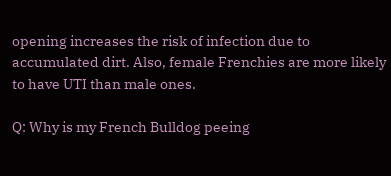opening increases the risk of infection due to accumulated dirt. Also, female Frenchies are more likely to have UTI than male ones.

Q: Why is my French Bulldog peeing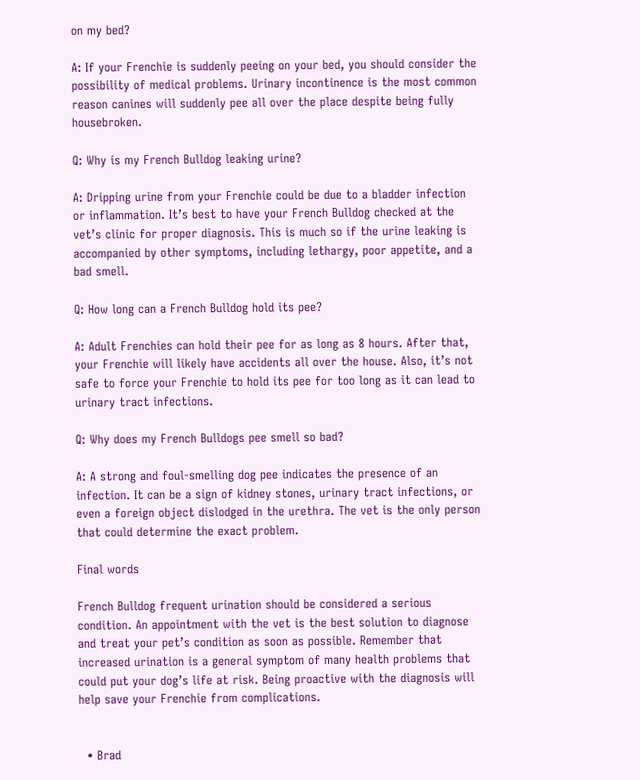on my bed?

A: If your Frenchie is suddenly peeing on your bed, you should consider the possibility of medical problems. Urinary incontinence is the most common reason canines will suddenly pee all over the place despite being fully housebroken.

Q: Why is my French Bulldog leaking urine?

A: Dripping urine from your Frenchie could be due to a bladder infection or inflammation. It’s best to have your French Bulldog checked at the vet’s clinic for proper diagnosis. This is much so if the urine leaking is accompanied by other symptoms, including lethargy, poor appetite, and a bad smell.

Q: How long can a French Bulldog hold its pee?

A: Adult Frenchies can hold their pee for as long as 8 hours. After that, your Frenchie will likely have accidents all over the house. Also, it’s not safe to force your Frenchie to hold its pee for too long as it can lead to urinary tract infections.

Q: Why does my French Bulldogs pee smell so bad?

A: A strong and foul-smelling dog pee indicates the presence of an infection. It can be a sign of kidney stones, urinary tract infections, or even a foreign object dislodged in the urethra. The vet is the only person that could determine the exact problem.

Final words

French Bulldog frequent urination should be considered a serious condition. An appointment with the vet is the best solution to diagnose and treat your pet’s condition as soon as possible. Remember that increased urination is a general symptom of many health problems that could put your dog’s life at risk. Being proactive with the diagnosis will help save your Frenchie from complications.


  • Brad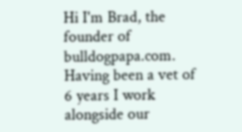Hi I'm Brad, the founder of bulldogpapa.com. Having been a vet of 6 years I work alongside our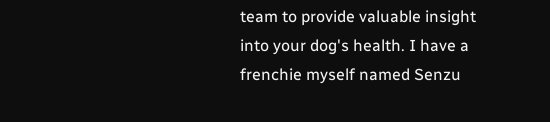team to provide valuable insight into your dog's health. I have a frenchie myself named Senzu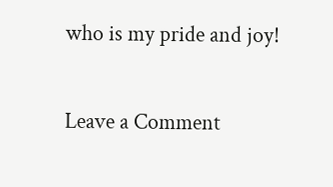who is my pride and joy!

Leave a Comment